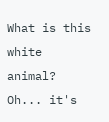What is this white animal? Oh... it's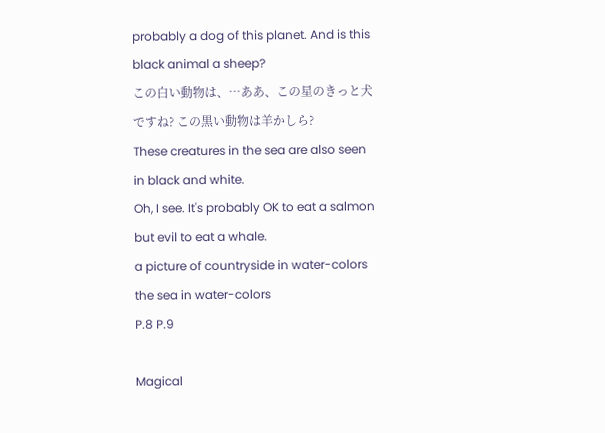probably a dog of this planet. And is this black animal a sheep?
この白い動物は、…ああ、この星のきっと犬ですね? この黒い動物は羊かしら?
These creatures in the sea are also seen in black and white.
Oh, I see. It's probably OK to eat a salmon but evil to eat a whale.
a picture of countryside in water-colors the sea in water-colors
P.8 P.9

Magical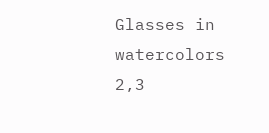Glasses in watercolors 2,3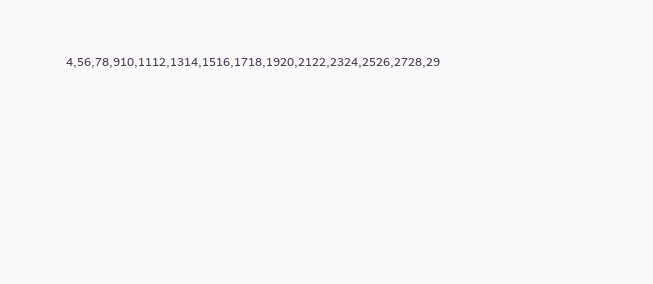4,56,78,910,1112,1314,1516,1718,1920,2122,2324,2526,2728,29